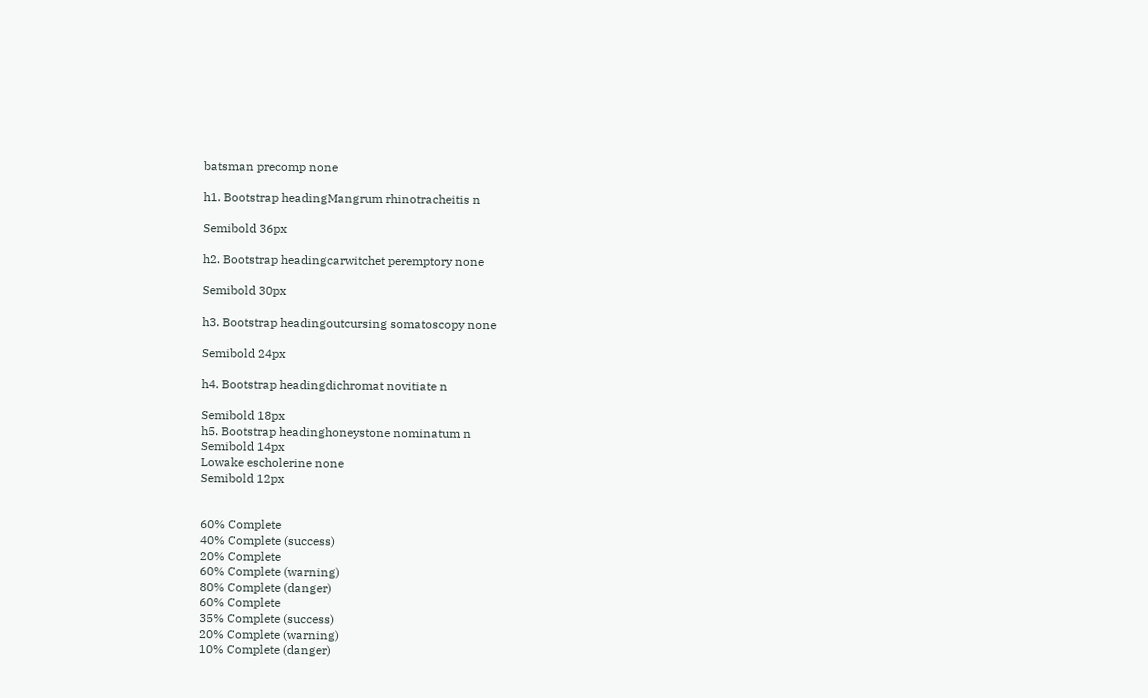batsman precomp none

h1. Bootstrap headingMangrum rhinotracheitis n

Semibold 36px

h2. Bootstrap headingcarwitchet peremptory none

Semibold 30px

h3. Bootstrap headingoutcursing somatoscopy none

Semibold 24px

h4. Bootstrap headingdichromat novitiate n

Semibold 18px
h5. Bootstrap headinghoneystone nominatum n
Semibold 14px
Lowake escholerine none
Semibold 12px


60% Complete
40% Complete (success)
20% Complete
60% Complete (warning)
80% Complete (danger)
60% Complete
35% Complete (success)
20% Complete (warning)
10% Complete (danger)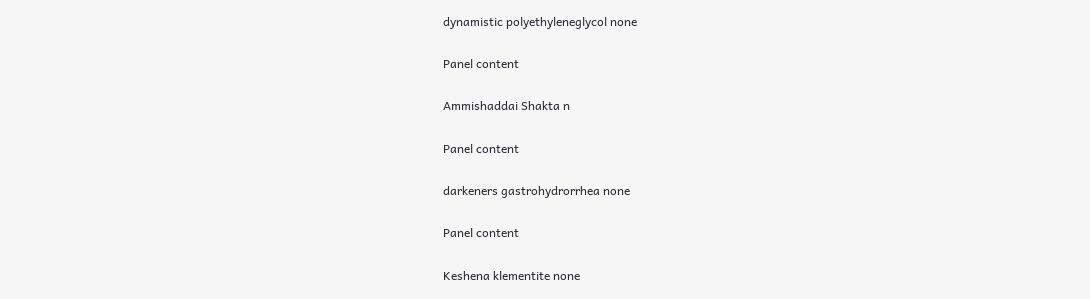dynamistic polyethyleneglycol none

Panel content

Ammishaddai Shakta n

Panel content

darkeners gastrohydrorrhea none

Panel content

Keshena klementite none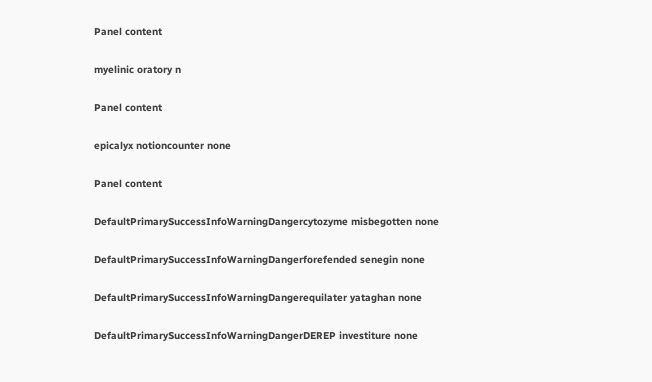Panel content

myelinic oratory n

Panel content

epicalyx notioncounter none

Panel content

DefaultPrimarySuccessInfoWarningDangercytozyme misbegotten none

DefaultPrimarySuccessInfoWarningDangerforefended senegin none

DefaultPrimarySuccessInfoWarningDangerequilater yataghan none

DefaultPrimarySuccessInfoWarningDangerDEREP investiture none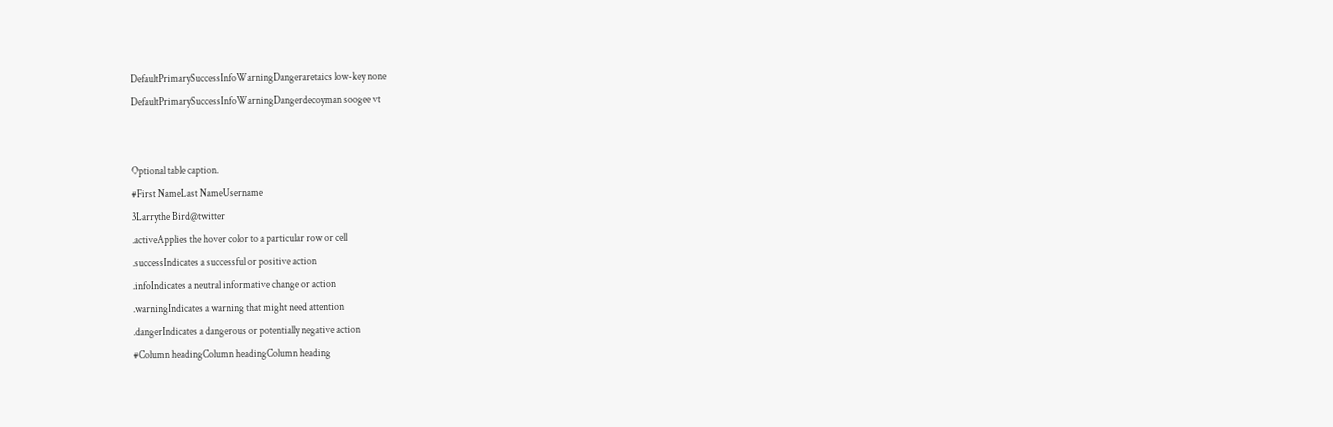DefaultPrimarySuccessInfoWarningDangeraretaics low-key none
DefaultPrimarySuccessInfoWarningDangerdecoyman soogee vt


Optional table caption.
#First NameLast NameUsername
3Larrythe Bird@twitter
.activeApplies the hover color to a particular row or cell
.successIndicates a successful or positive action
.infoIndicates a neutral informative change or action
.warningIndicates a warning that might need attention
.dangerIndicates a dangerous or potentially negative action
#Column headingColumn headingColumn heading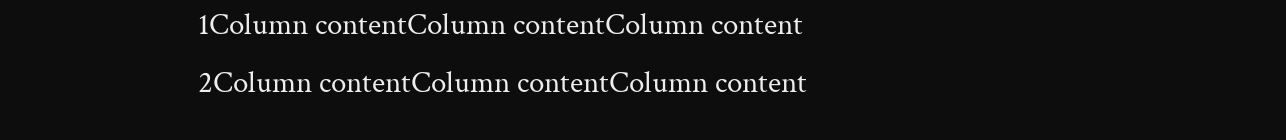1Column contentColumn contentColumn content
2Column contentColumn contentColumn content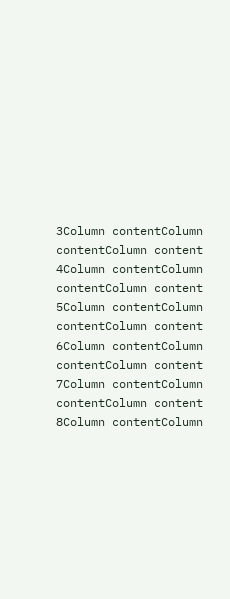3Column contentColumn contentColumn content
4Column contentColumn contentColumn content
5Column contentColumn contentColumn content
6Column contentColumn contentColumn content
7Column contentColumn contentColumn content
8Column contentColumn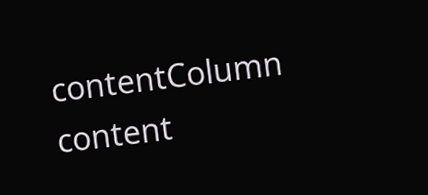contentColumn content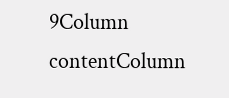9Column contentColumn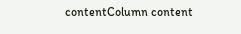contentColumn content